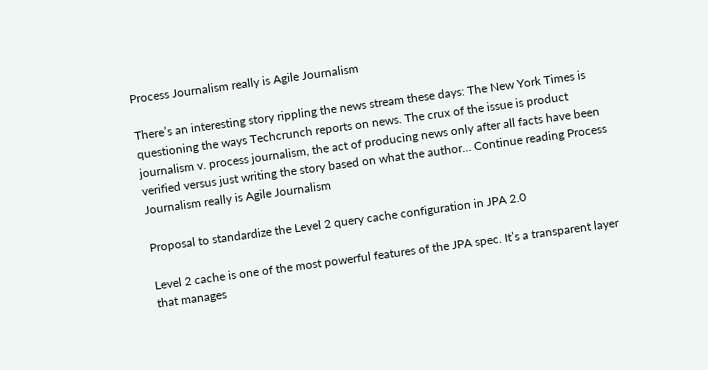Process Journalism really is Agile Journalism

There’s an interesting story rippling the news stream these days: The New York Times is questioning the ways Techcrunch reports on news. The crux of the issue is product journalism v. process journalism, the act of producing news only after all facts have been verified versus just writing the story based on what the author… Continue reading Process Journalism really is Agile Journalism

Proposal to standardize the Level 2 query cache configuration in JPA 2.0

Level 2 cache is one of the most powerful features of the JPA spec. It’s a transparent layer that manages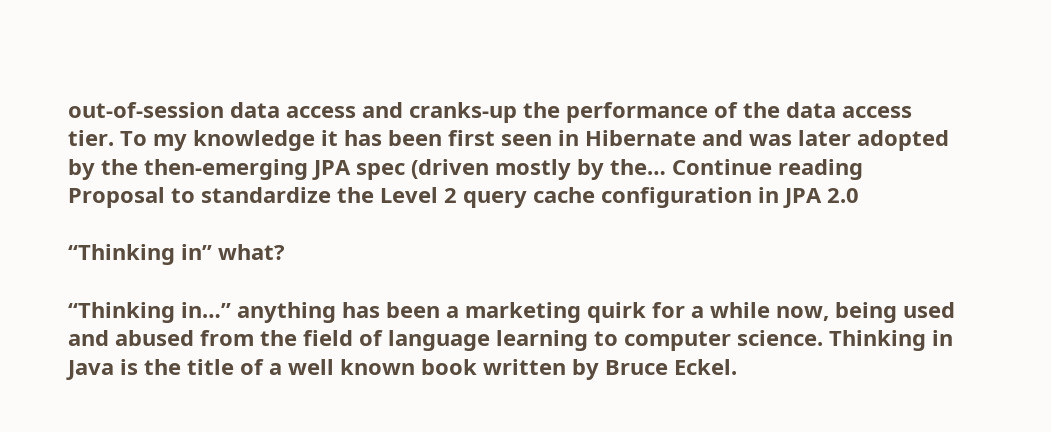out-of-session data access and cranks-up the performance of the data access tier. To my knowledge it has been first seen in Hibernate and was later adopted by the then-emerging JPA spec (driven mostly by the… Continue reading Proposal to standardize the Level 2 query cache configuration in JPA 2.0

“Thinking in” what?

“Thinking in…” anything has been a marketing quirk for a while now, being used and abused from the field of language learning to computer science. Thinking in Java is the title of a well known book written by Bruce Eckel.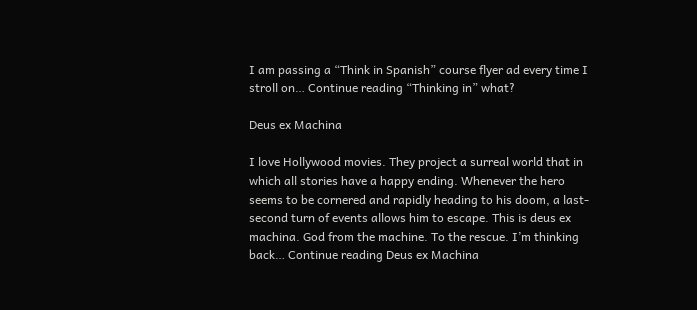I am passing a “Think in Spanish” course flyer ad every time I stroll on… Continue reading “Thinking in” what?

Deus ex Machina

I love Hollywood movies. They project a surreal world that in which all stories have a happy ending. Whenever the hero seems to be cornered and rapidly heading to his doom, a last-second turn of events allows him to escape. This is deus ex machina. God from the machine. To the rescue. I’m thinking back… Continue reading Deus ex Machina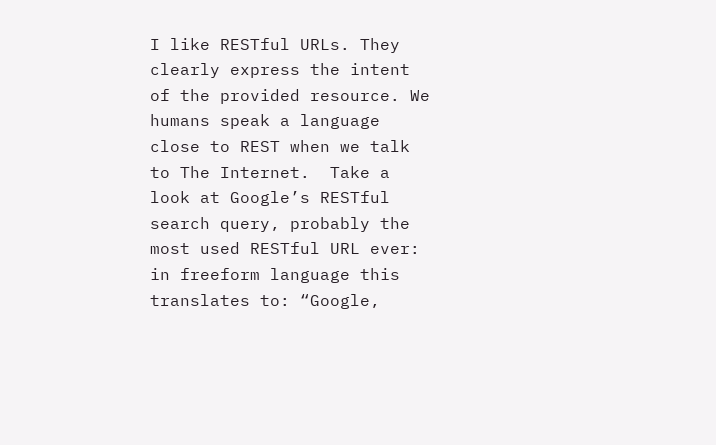I like RESTful URLs. They clearly express the intent of the provided resource. We humans speak a language close to REST when we talk to The Internet.  Take a look at Google’s RESTful search query, probably the most used RESTful URL ever: in freeform language this translates to: “Google,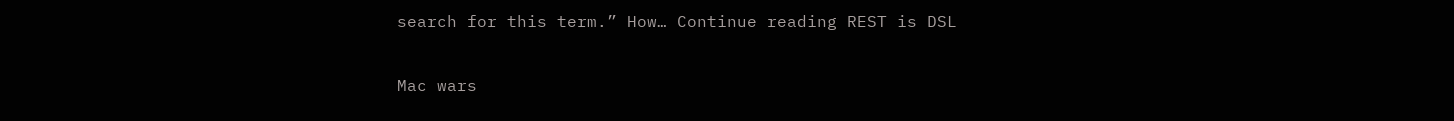search for this term.” How… Continue reading REST is DSL

Mac wars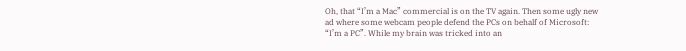Oh, that “I’m a Mac” commercial is on the TV again. Then some ugly new ad where some webcam people defend the PCs on behalf of Microsoft: “I’m a PC”. While my brain was tricked into an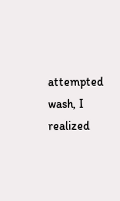attempted wash, I realized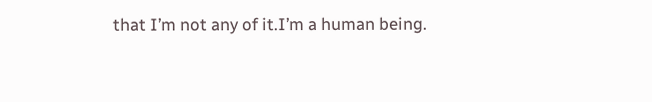that I’m not any of it.I’m a human being.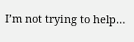I’m not trying to help…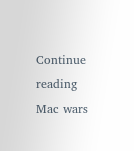Continue reading Mac wars